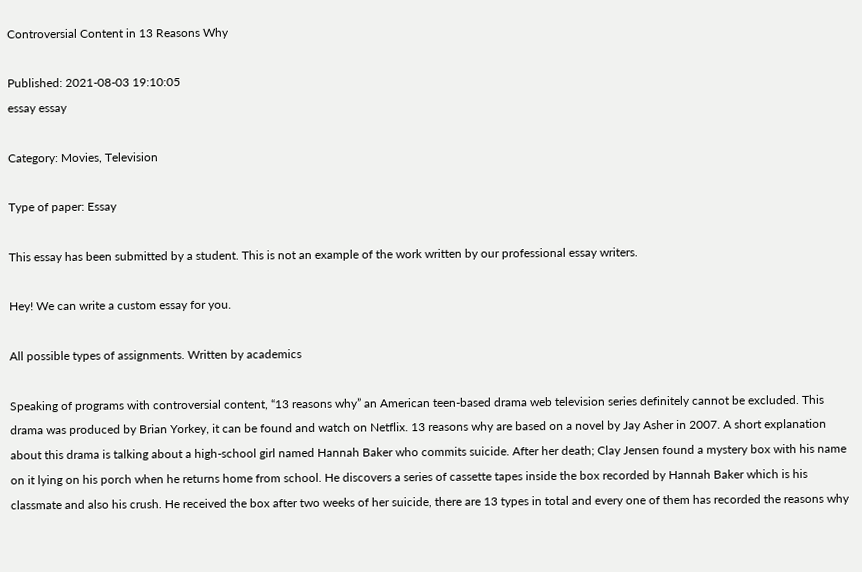Controversial Content in 13 Reasons Why

Published: 2021-08-03 19:10:05
essay essay

Category: Movies, Television

Type of paper: Essay

This essay has been submitted by a student. This is not an example of the work written by our professional essay writers.

Hey! We can write a custom essay for you.

All possible types of assignments. Written by academics

Speaking of programs with controversial content, “13 reasons why” an American teen-based drama web television series definitely cannot be excluded. This drama was produced by Brian Yorkey, it can be found and watch on Netflix. 13 reasons why are based on a novel by Jay Asher in 2007. A short explanation about this drama is talking about a high-school girl named Hannah Baker who commits suicide. After her death; Clay Jensen found a mystery box with his name on it lying on his porch when he returns home from school. He discovers a series of cassette tapes inside the box recorded by Hannah Baker which is his classmate and also his crush. He received the box after two weeks of her suicide, there are 13 types in total and every one of them has recorded the reasons why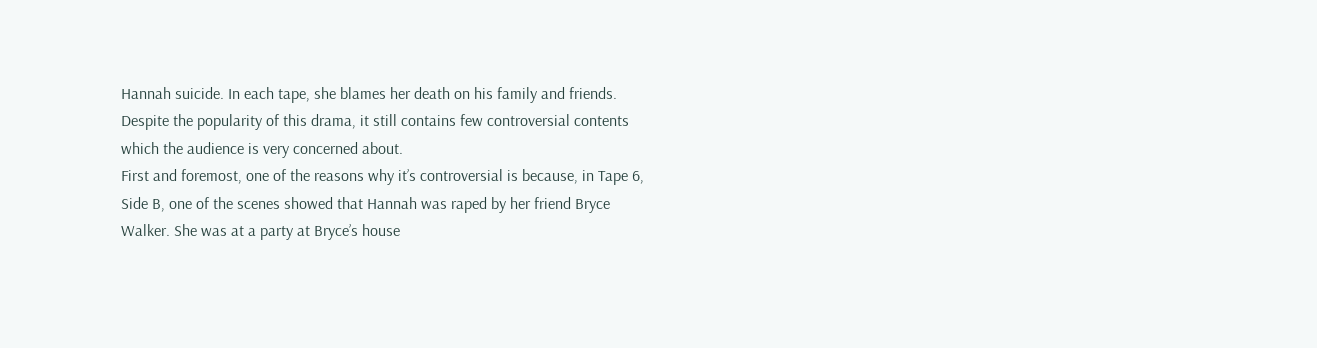Hannah suicide. In each tape, she blames her death on his family and friends. Despite the popularity of this drama, it still contains few controversial contents which the audience is very concerned about.
First and foremost, one of the reasons why it’s controversial is because, in Tape 6, Side B, one of the scenes showed that Hannah was raped by her friend Bryce Walker. She was at a party at Bryce’s house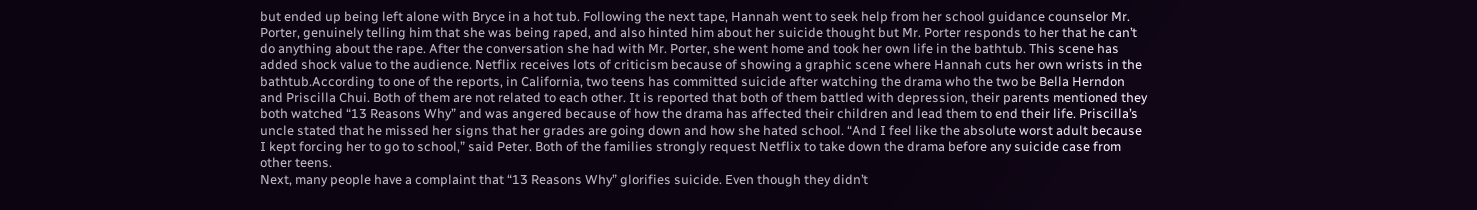but ended up being left alone with Bryce in a hot tub. Following the next tape, Hannah went to seek help from her school guidance counselor Mr. Porter, genuinely telling him that she was being raped, and also hinted him about her suicide thought but Mr. Porter responds to her that he can’t do anything about the rape. After the conversation she had with Mr. Porter, she went home and took her own life in the bathtub. This scene has added shock value to the audience. Netflix receives lots of criticism because of showing a graphic scene where Hannah cuts her own wrists in the bathtub.According to one of the reports, in California, two teens has committed suicide after watching the drama who the two be Bella Herndon and Priscilla Chui. Both of them are not related to each other. It is reported that both of them battled with depression, their parents mentioned they both watched “13 Reasons Why” and was angered because of how the drama has affected their children and lead them to end their life. Priscilla’s uncle stated that he missed her signs that her grades are going down and how she hated school. “And I feel like the absolute worst adult because I kept forcing her to go to school,” said Peter. Both of the families strongly request Netflix to take down the drama before any suicide case from other teens.
Next, many people have a complaint that “13 Reasons Why” glorifies suicide. Even though they didn’t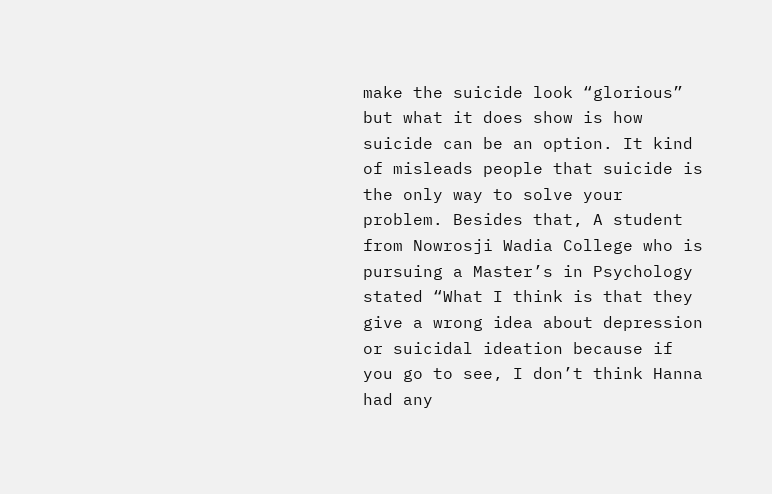make the suicide look “glorious” but what it does show is how suicide can be an option. It kind of misleads people that suicide is the only way to solve your problem. Besides that, A student from Nowrosji Wadia College who is pursuing a Master’s in Psychology stated “What I think is that they give a wrong idea about depression or suicidal ideation because if you go to see, I don’t think Hanna had any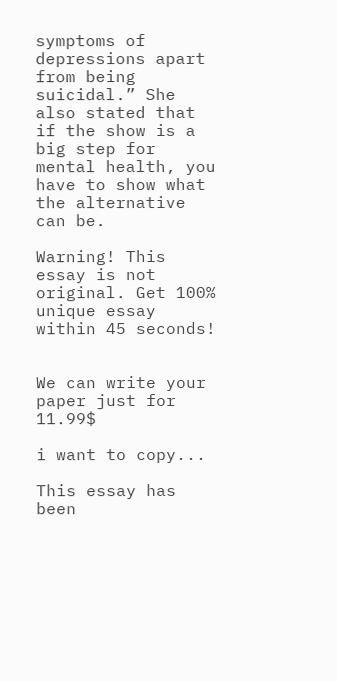symptoms of depressions apart from being suicidal.” She also stated that if the show is a big step for mental health, you have to show what the alternative can be.

Warning! This essay is not original. Get 100% unique essay within 45 seconds!


We can write your paper just for 11.99$

i want to copy...

This essay has been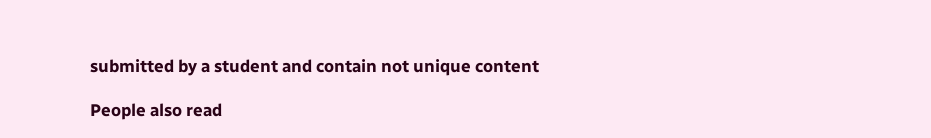submitted by a student and contain not unique content

People also read